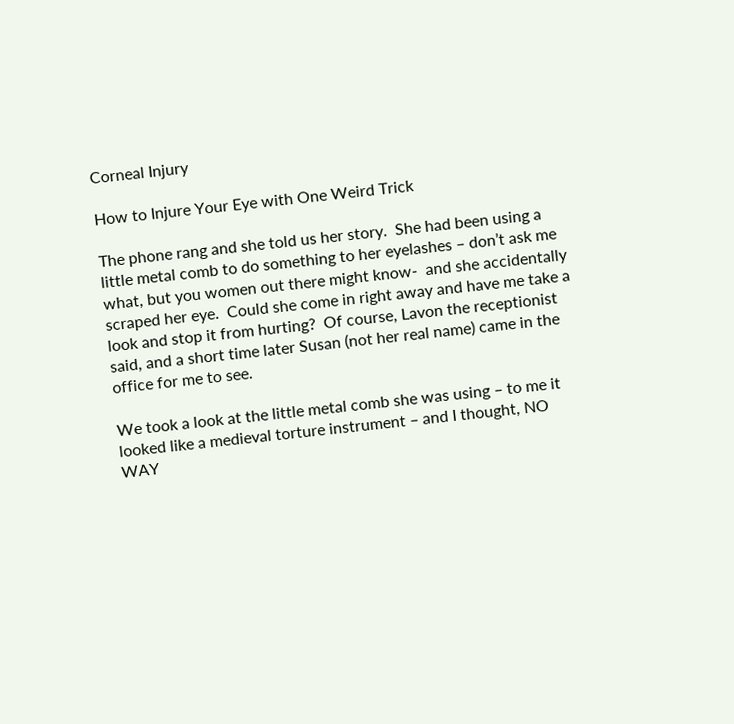Corneal Injury

How to Injure Your Eye with One Weird Trick

The phone rang and she told us her story.  She had been using a little metal comb to do something to her eyelashes – don’t ask me what, but you women out there might know-  and she accidentally scraped her eye.  Could she come in right away and have me take a look and stop it from hurting?  Of course, Lavon the receptionist said, and a short time later Susan (not her real name) came in the office for me to see.

We took a look at the little metal comb she was using – to me it looked like a medieval torture instrument – and I thought, NO WAY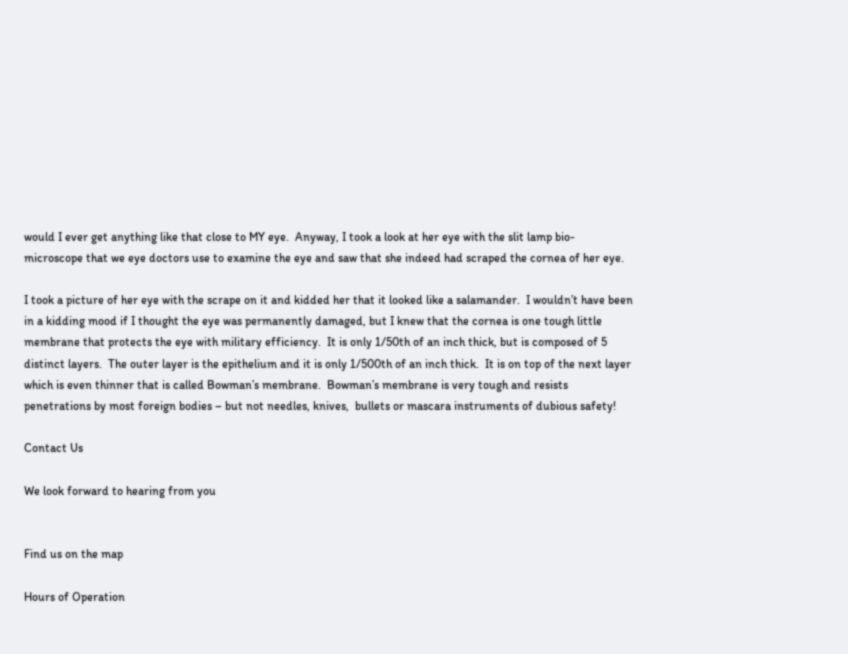would I ever get anything like that close to MY eye.  Anyway, I took a look at her eye with the slit lamp bio-microscope that we eye doctors use to examine the eye and saw that she indeed had scraped the cornea of her eye.

I took a picture of her eye with the scrape on it and kidded her that it looked like a salamander.  I wouldn’t have been in a kidding mood if I thought the eye was permanently damaged, but I knew that the cornea is one tough little membrane that protects the eye with military efficiency.  It is only 1/50th of an inch thick, but is composed of 5 distinct layers.  The outer layer is the epithelium and it is only 1/500th of an inch thick.  It is on top of the next layer which is even thinner that is called Bowman’s membrane.  Bowman’s membrane is very tough and resists penetrations by most foreign bodies – but not needles, knives,  bullets or mascara instruments of dubious safety!

Contact Us

We look forward to hearing from you


Find us on the map

Hours of Operation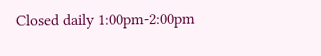Closed daily 1:00pm-2:00pm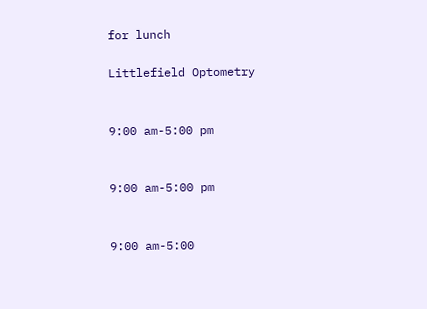for lunch

Littlefield Optometry


9:00 am-5:00 pm


9:00 am-5:00 pm


9:00 am-5:00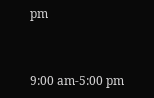pm


9:00 am-5:00 pm